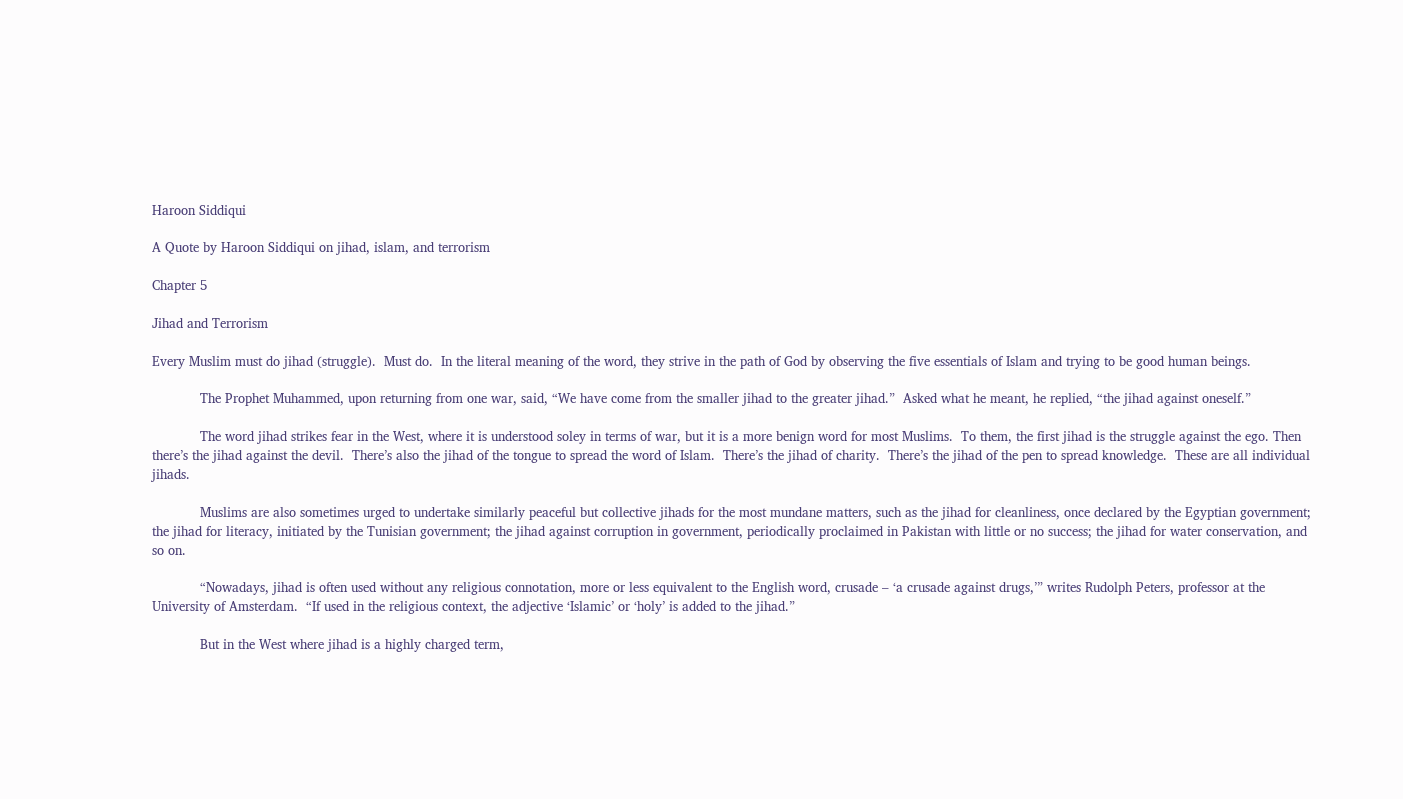Haroon Siddiqui

A Quote by Haroon Siddiqui on jihad, islam, and terrorism

Chapter 5

Jihad and Terrorism

Every Muslim must do jihad (struggle).  Must do.  In the literal meaning of the word, they strive in the path of God by observing the five essentials of Islam and trying to be good human beings.

            The Prophet Muhammed, upon returning from one war, said, “We have come from the smaller jihad to the greater jihad.”  Asked what he meant, he replied, “the jihad against oneself.”

            The word jihad strikes fear in the West, where it is understood soley in terms of war, but it is a more benign word for most Muslims.  To them, the first jihad is the struggle against the ego. Then there’s the jihad against the devil.  There’s also the jihad of the tongue to spread the word of Islam.  There’s the jihad of charity.  There’s the jihad of the pen to spread knowledge.  These are all individual jihads.

            Muslims are also sometimes urged to undertake similarly peaceful but collective jihads for the most mundane matters, such as the jihad for cleanliness, once declared by the Egyptian government; the jihad for literacy, initiated by the Tunisian government; the jihad against corruption in government, periodically proclaimed in Pakistan with little or no success; the jihad for water conservation, and so on.

            “Nowadays, jihad is often used without any religious connotation, more or less equivalent to the English word, crusade – ‘a crusade against drugs,’” writes Rudolph Peters, professor at the University of Amsterdam.  “If used in the religious context, the adjective ‘Islamic’ or ‘holy’ is added to the jihad.”

            But in the West where jihad is a highly charged term,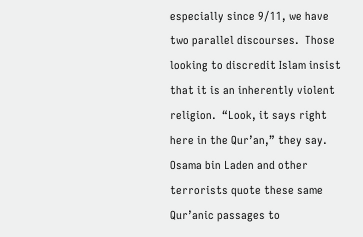especially since 9/11, we have two parallel discourses.  Those looking to discredit Islam insist that it is an inherently violent religion.  “Look, it says right here in the Qur’an,” they say.  Osama bin Laden and other terrorists quote these same Qur’anic passages to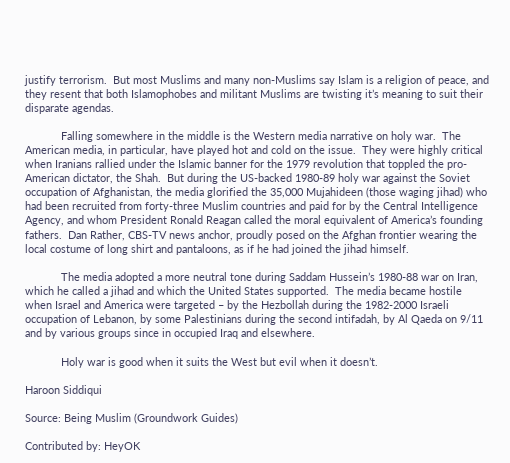justify terrorism.  But most Muslims and many non-Muslims say Islam is a religion of peace, and they resent that both Islamophobes and militant Muslims are twisting it’s meaning to suit their disparate agendas.

            Falling somewhere in the middle is the Western media narrative on holy war.  The American media, in particular, have played hot and cold on the issue.  They were highly critical when Iranians rallied under the Islamic banner for the 1979 revolution that toppled the pro-American dictator, the Shah.  But during the US-backed 1980-89 holy war against the Soviet occupation of Afghanistan, the media glorified the 35,000 Mujahideen (those waging jihad) who had been recruited from forty-three Muslim countries and paid for by the Central Intelligence Agency, and whom President Ronald Reagan called the moral equivalent of America’s founding fathers.  Dan Rather, CBS-TV news anchor, proudly posed on the Afghan frontier wearing the local costume of long shirt and pantaloons, as if he had joined the jihad himself.

            The media adopted a more neutral tone during Saddam Hussein’s 1980-88 war on Iran, which he called a jihad and which the United States supported.  The media became hostile when Israel and America were targeted – by the Hezbollah during the 1982-2000 Israeli occupation of Lebanon, by some Palestinians during the second intifadah, by Al Qaeda on 9/11 and by various groups since in occupied Iraq and elsewhere.

            Holy war is good when it suits the West but evil when it doesn’t.

Haroon Siddiqui

Source: Being Muslim (Groundwork Guides)

Contributed by: HeyOK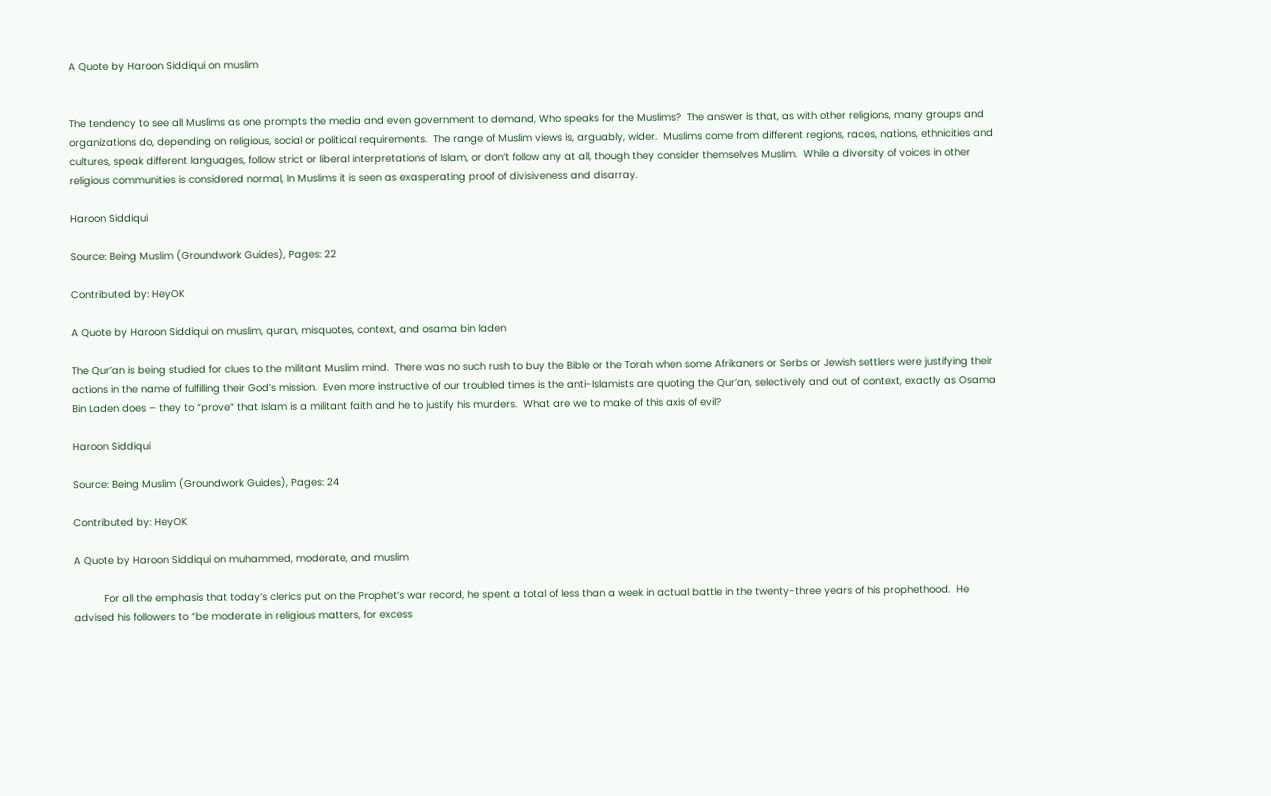A Quote by Haroon Siddiqui on muslim


The tendency to see all Muslims as one prompts the media and even government to demand, Who speaks for the Muslims?  The answer is that, as with other religions, many groups and organizations do, depending on religious, social or political requirements.  The range of Muslim views is, arguably, wider.  Muslims come from different regions, races, nations, ethnicities and cultures, speak different languages, follow strict or liberal interpretations of Islam, or don’t follow any at all, though they consider themselves Muslim.  While a diversity of voices in other religious communities is considered normal, In Muslims it is seen as exasperating proof of divisiveness and disarray.

Haroon Siddiqui

Source: Being Muslim (Groundwork Guides), Pages: 22

Contributed by: HeyOK

A Quote by Haroon Siddiqui on muslim, quran, misquotes, context, and osama bin laden

The Qur’an is being studied for clues to the militant Muslim mind.  There was no such rush to buy the Bible or the Torah when some Afrikaners or Serbs or Jewish settlers were justifying their actions in the name of fulfilling their God’s mission.  Even more instructive of our troubled times is the anti-Islamists are quoting the Qur’an, selectively and out of context, exactly as Osama Bin Laden does – they to “prove” that Islam is a militant faith and he to justify his murders.  What are we to make of this axis of evil?

Haroon Siddiqui

Source: Being Muslim (Groundwork Guides), Pages: 24

Contributed by: HeyOK

A Quote by Haroon Siddiqui on muhammed, moderate, and muslim

          For all the emphasis that today’s clerics put on the Prophet’s war record, he spent a total of less than a week in actual battle in the twenty-three years of his prophethood.  He advised his followers to “be moderate in religious matters, for excess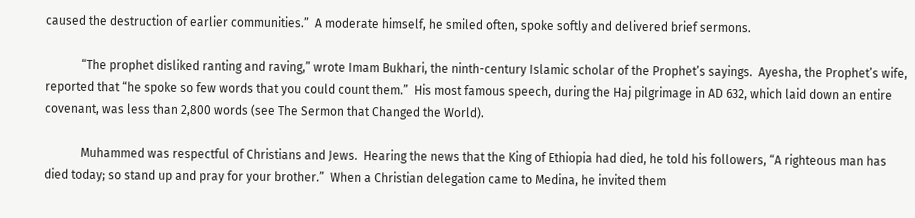caused the destruction of earlier communities.”  A moderate himself, he smiled often, spoke softly and delivered brief sermons.

            “The prophet disliked ranting and raving,” wrote Imam Bukhari, the ninth-century Islamic scholar of the Prophet’s sayings.  Ayesha, the Prophet’s wife, reported that “he spoke so few words that you could count them.”  His most famous speech, during the Haj pilgrimage in AD 632, which laid down an entire covenant, was less than 2,800 words (see The Sermon that Changed the World).

            Muhammed was respectful of Christians and Jews.  Hearing the news that the King of Ethiopia had died, he told his followers, “A righteous man has died today; so stand up and pray for your brother.”  When a Christian delegation came to Medina, he invited them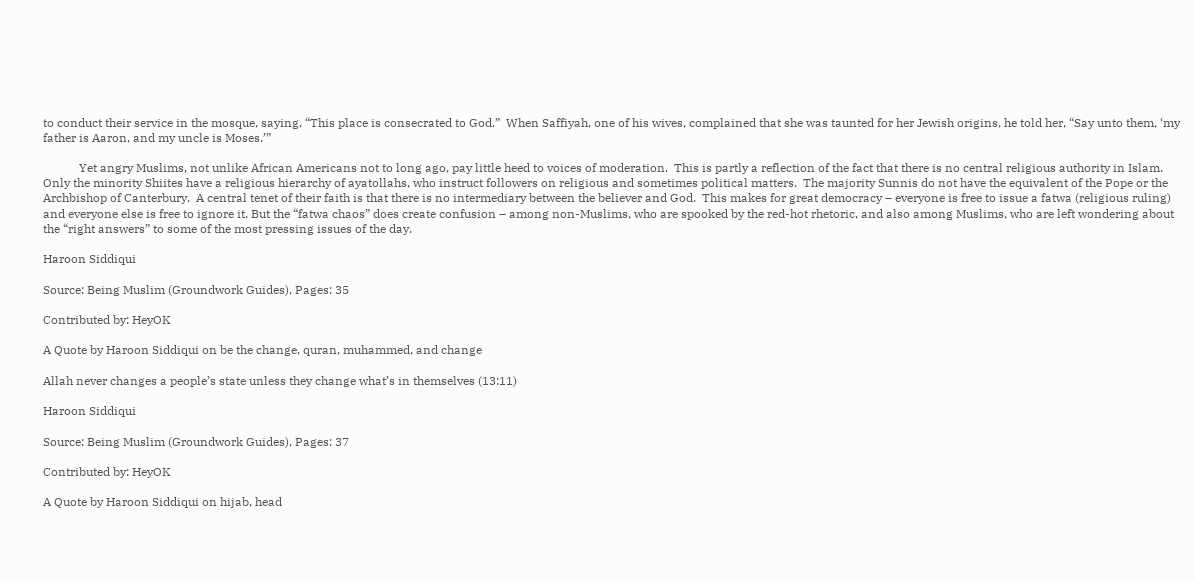to conduct their service in the mosque, saying, “This place is consecrated to God.”  When Saffiyah, one of his wives, complained that she was taunted for her Jewish origins, he told her, “Say unto them, ‘my father is Aaron, and my uncle is Moses.’”

            Yet angry Muslims, not unlike African Americans not to long ago, pay little heed to voices of moderation.  This is partly a reflection of the fact that there is no central religious authority in Islam.  Only the minority Shiites have a religious hierarchy of ayatollahs, who instruct followers on religious and sometimes political matters.  The majority Sunnis do not have the equivalent of the Pope or the Archbishop of Canterbury.  A central tenet of their faith is that there is no intermediary between the believer and God.  This makes for great democracy – everyone is free to issue a fatwa (religious ruling) and everyone else is free to ignore it. But the “fatwa chaos” does create confusion – among non-Muslims, who are spooked by the red-hot rhetoric, and also among Muslims, who are left wondering about the “right answers” to some of the most pressing issues of the day.

Haroon Siddiqui

Source: Being Muslim (Groundwork Guides), Pages: 35

Contributed by: HeyOK

A Quote by Haroon Siddiqui on be the change, quran, muhammed, and change

Allah never changes a people’s state unless they change what’s in themselves (13:11)

Haroon Siddiqui

Source: Being Muslim (Groundwork Guides), Pages: 37

Contributed by: HeyOK

A Quote by Haroon Siddiqui on hijab, head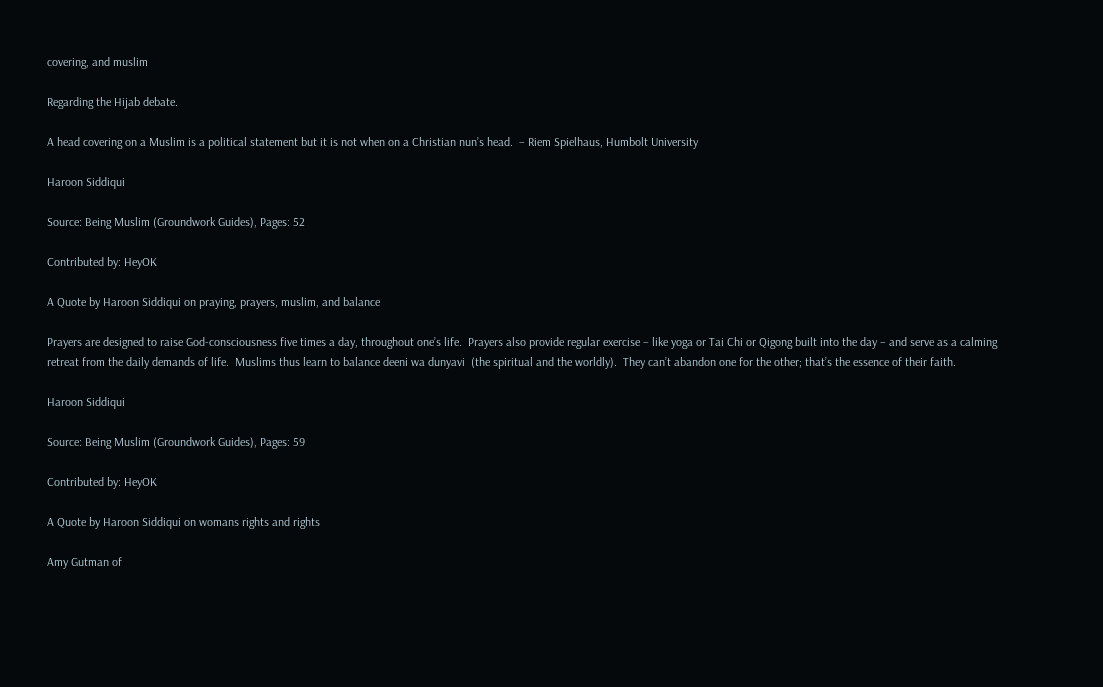covering, and muslim

Regarding the Hijab debate.

A head covering on a Muslim is a political statement but it is not when on a Christian nun’s head.  – Riem Spielhaus, Humbolt University

Haroon Siddiqui

Source: Being Muslim (Groundwork Guides), Pages: 52

Contributed by: HeyOK

A Quote by Haroon Siddiqui on praying, prayers, muslim, and balance

Prayers are designed to raise God-consciousness five times a day, throughout one’s life.  Prayers also provide regular exercise – like yoga or Tai Chi or Qigong built into the day – and serve as a calming retreat from the daily demands of life.  Muslims thus learn to balance deeni wa dunyavi  (the spiritual and the worldly).  They can’t abandon one for the other; that’s the essence of their faith.

Haroon Siddiqui

Source: Being Muslim (Groundwork Guides), Pages: 59

Contributed by: HeyOK

A Quote by Haroon Siddiqui on womans rights and rights

Amy Gutman of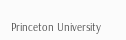Princeton University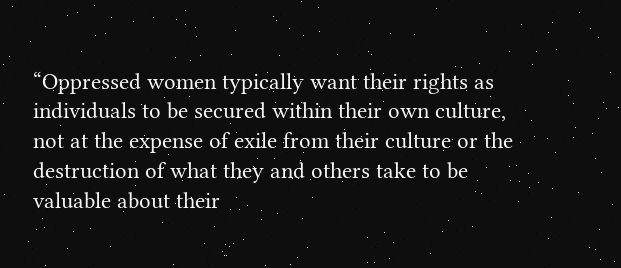“Oppressed women typically want their rights as individuals to be secured within their own culture, not at the expense of exile from their culture or the destruction of what they and others take to be valuable about their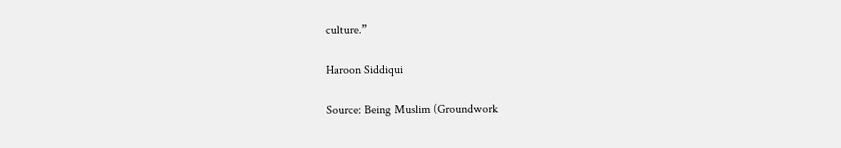culture.”

Haroon Siddiqui

Source: Being Muslim (Groundwork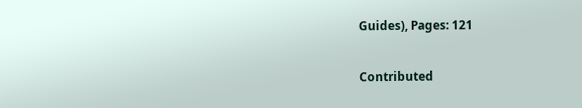Guides), Pages: 121

Contributed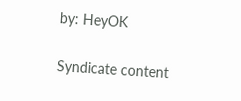by: HeyOK

Syndicate content